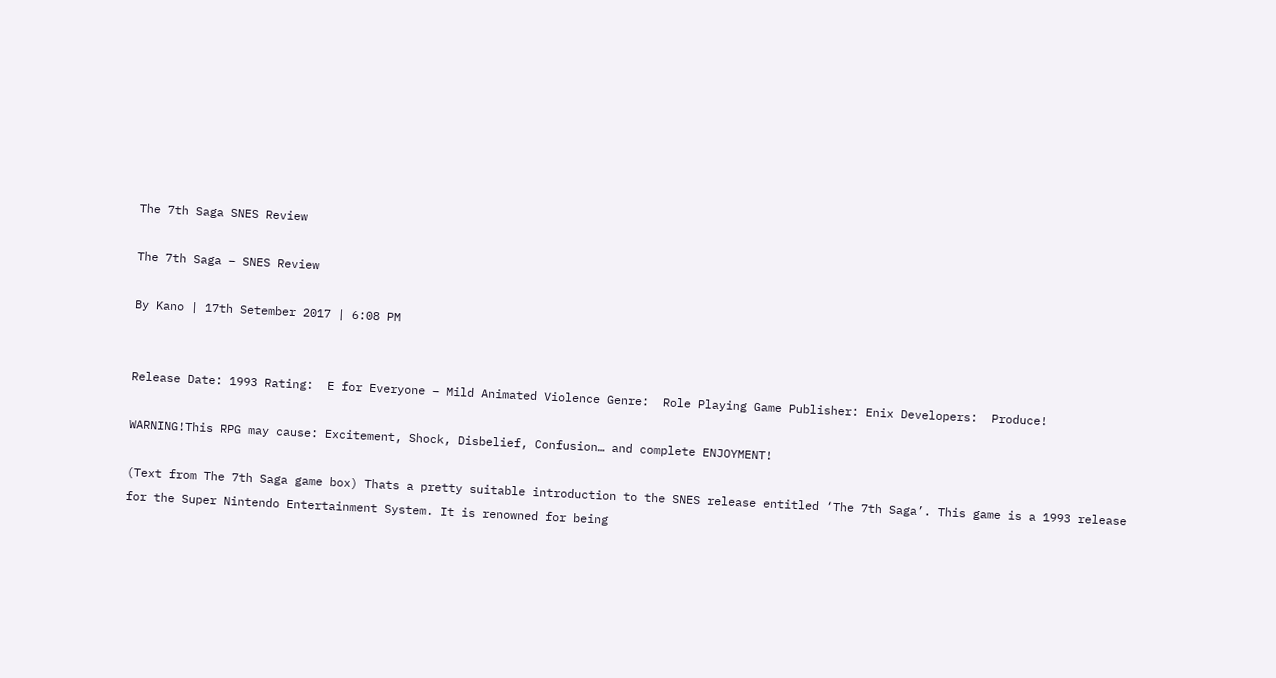The 7th Saga SNES Review

The 7th Saga – SNES Review

By Kano | 17th Setember 2017 | 6:08 PM


Release Date: 1993 Rating:  E for Everyone – Mild Animated Violence Genre:  Role Playing Game Publisher: Enix Developers:  Produce!

WARNING!This RPG may cause: Excitement, Shock, Disbelief, Confusion… and complete ENJOYMENT!

(Text from The 7th Saga game box) Thats a pretty suitable introduction to the SNES release entitled ‘The 7th Saga’. This game is a 1993 release for the Super Nintendo Entertainment System. It is renowned for being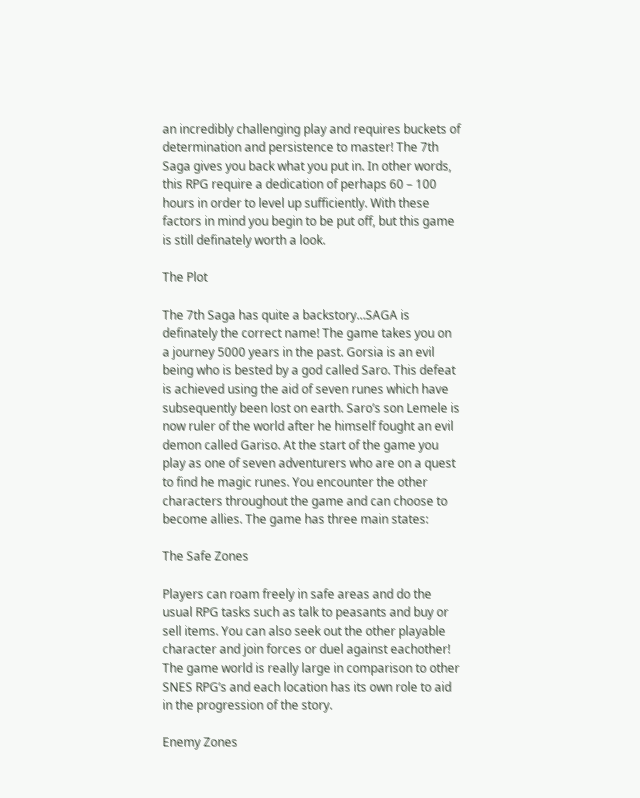an incredibly challenging play and requires buckets of determination and persistence to master! The 7th Saga gives you back what you put in. In other words, this RPG require a dedication of perhaps 60 – 100 hours in order to level up sufficiently. With these factors in mind you begin to be put off, but this game is still definately worth a look.

The Plot

The 7th Saga has quite a backstory…SAGA is definately the correct name! The game takes you on a journey 5000 years in the past. Gorsia is an evil being who is bested by a god called Saro. This defeat is achieved using the aid of seven runes which have subsequently been lost on earth. Saro’s son Lemele is now ruler of the world after he himself fought an evil demon called Gariso. At the start of the game you play as one of seven adventurers who are on a quest to find he magic runes. You encounter the other characters throughout the game and can choose to become allies. The game has three main states:

The Safe Zones

Players can roam freely in safe areas and do the usual RPG tasks such as talk to peasants and buy or sell items. You can also seek out the other playable character and join forces or duel against eachother! The game world is really large in comparison to other SNES RPG’s and each location has its own role to aid in the progression of the story.

Enemy Zones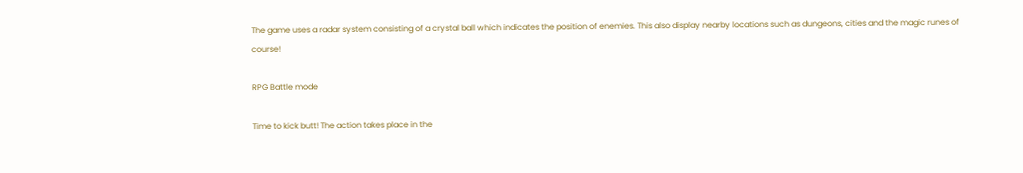The game uses a radar system consisting of a crystal ball which indicates the position of enemies. This also display nearby locations such as dungeons, cities and the magic runes of course!

RPG Battle mode

Time to kick butt! The action takes place in the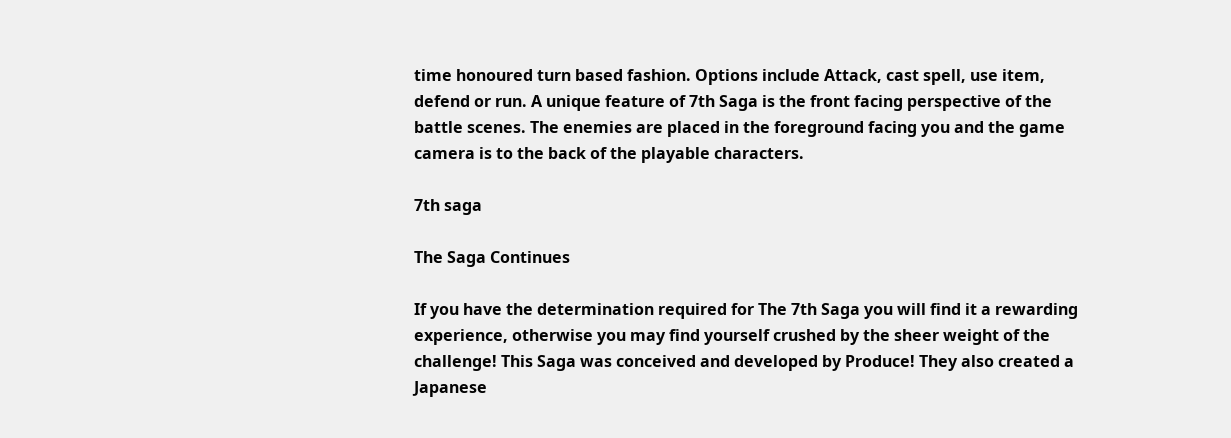time honoured turn based fashion. Options include Attack, cast spell, use item, defend or run. A unique feature of 7th Saga is the front facing perspective of the battle scenes. The enemies are placed in the foreground facing you and the game camera is to the back of the playable characters.

7th saga

The Saga Continues

If you have the determination required for The 7th Saga you will find it a rewarding experience, otherwise you may find yourself crushed by the sheer weight of the challenge! This Saga was conceived and developed by Produce! They also created a Japanese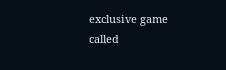exclusive game called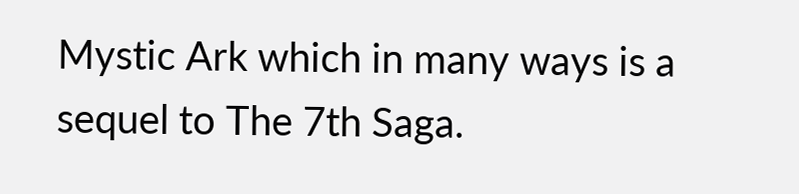Mystic Ark which in many ways is a sequel to The 7th Saga.